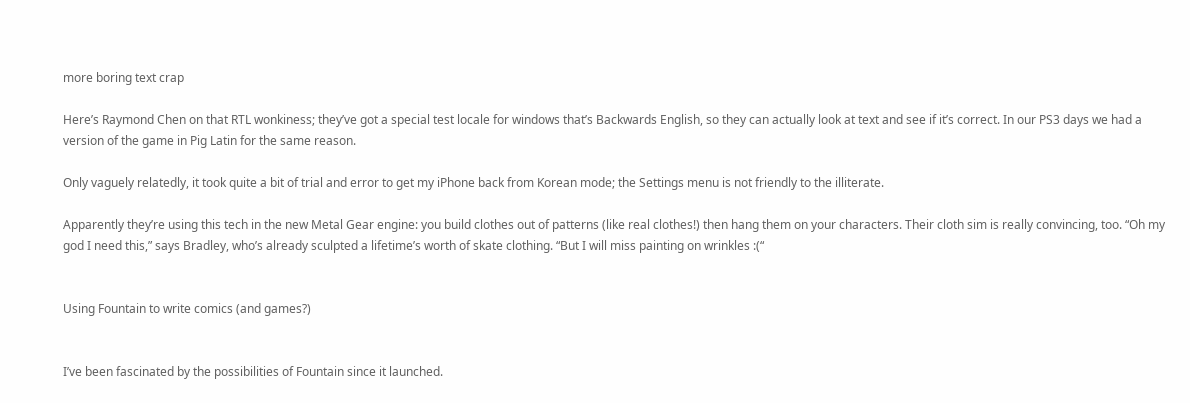more boring text crap

Here’s Raymond Chen on that RTL wonkiness; they’ve got a special test locale for windows that’s Backwards English, so they can actually look at text and see if it’s correct. In our PS3 days we had a version of the game in Pig Latin for the same reason.

Only vaguely relatedly, it took quite a bit of trial and error to get my iPhone back from Korean mode; the Settings menu is not friendly to the illiterate.

Apparently they’re using this tech in the new Metal Gear engine: you build clothes out of patterns (like real clothes!) then hang them on your characters. Their cloth sim is really convincing, too. “Oh my god I need this,” says Bradley, who’s already sculpted a lifetime’s worth of skate clothing. “But I will miss painting on wrinkles :(“


Using Fountain to write comics (and games?)


I’ve been fascinated by the possibilities of Fountain since it launched.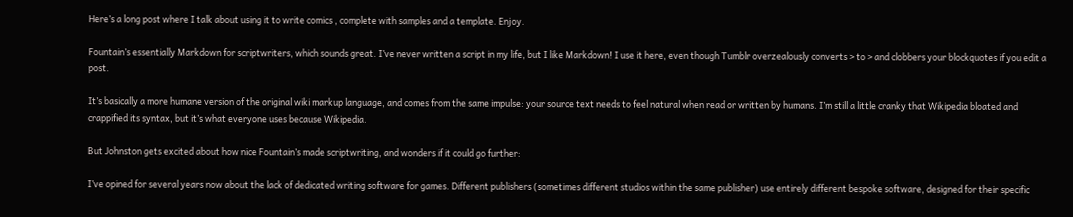Here’s a long post where I talk about using it to write comics , complete with samples and a template. Enjoy.

Fountain’s essentially Markdown for scriptwriters, which sounds great. I’ve never written a script in my life, but I like Markdown! I use it here, even though Tumblr overzealously converts > to > and clobbers your blockquotes if you edit a post.

It’s basically a more humane version of the original wiki markup language, and comes from the same impulse: your source text needs to feel natural when read or written by humans. I’m still a little cranky that Wikipedia bloated and crappified its syntax, but it’s what everyone uses because Wikipedia.

But Johnston gets excited about how nice Fountain’s made scriptwriting, and wonders if it could go further:

I’ve opined for several years now about the lack of dedicated writing software for games. Different publishers (sometimes different studios within the same publisher) use entirely different bespoke software, designed for their specific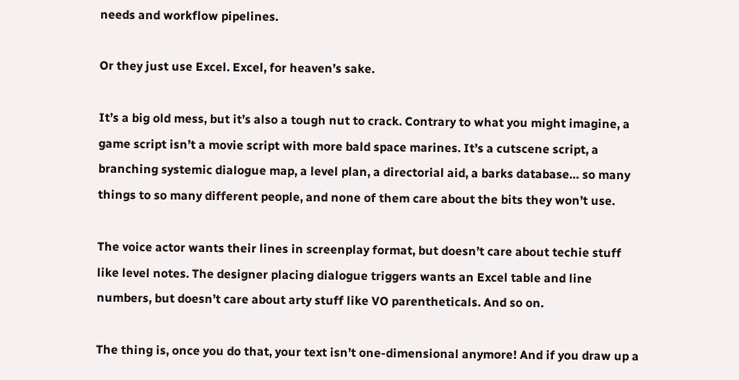needs and workflow pipelines.

Or they just use Excel. Excel, for heaven’s sake.

It’s a big old mess, but it’s also a tough nut to crack. Contrary to what you might imagine, a game script isn’t a movie script with more bald space marines. It’s a cutscene script, a branching systemic dialogue map, a level plan, a directorial aid, a barks database… so many things to so many different people, and none of them care about the bits they won’t use.

The voice actor wants their lines in screenplay format, but doesn’t care about techie stuff like level notes. The designer placing dialogue triggers wants an Excel table and line numbers, but doesn’t care about arty stuff like VO parentheticals. And so on.

The thing is, once you do that, your text isn’t one-dimensional anymore! And if you draw up a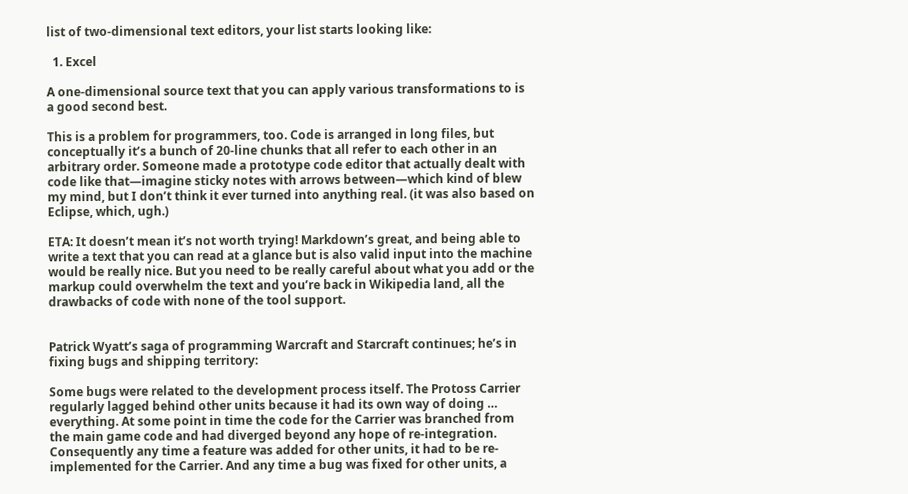list of two-dimensional text editors, your list starts looking like:

  1. Excel

A one-dimensional source text that you can apply various transformations to is a good second best.

This is a problem for programmers, too. Code is arranged in long files, but conceptually it’s a bunch of 20-line chunks that all refer to each other in an arbitrary order. Someone made a prototype code editor that actually dealt with code like that—imagine sticky notes with arrows between—which kind of blew my mind, but I don’t think it ever turned into anything real. (it was also based on Eclipse, which, ugh.)

ETA: It doesn’t mean it’s not worth trying! Markdown’s great, and being able to write a text that you can read at a glance but is also valid input into the machine would be really nice. But you need to be really careful about what you add or the markup could overwhelm the text and you’re back in Wikipedia land, all the drawbacks of code with none of the tool support.


Patrick Wyatt’s saga of programming Warcraft and Starcraft continues; he’s in fixing bugs and shipping territory:

Some bugs were related to the development process itself. The Protoss Carrier regularly lagged behind other units because it had its own way of doing … everything. At some point in time the code for the Carrier was branched from the main game code and had diverged beyond any hope of re-integration. Consequently any time a feature was added for other units, it had to be re-implemented for the Carrier. And any time a bug was fixed for other units, a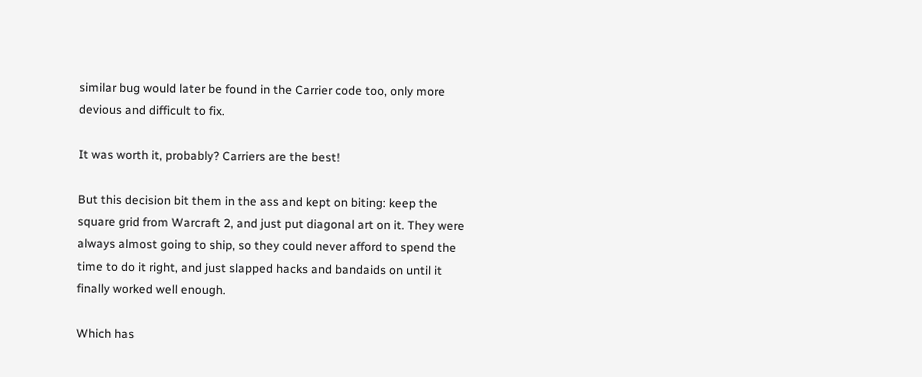similar bug would later be found in the Carrier code too, only more devious and difficult to fix.

It was worth it, probably? Carriers are the best!

But this decision bit them in the ass and kept on biting: keep the square grid from Warcraft 2, and just put diagonal art on it. They were always almost going to ship, so they could never afford to spend the time to do it right, and just slapped hacks and bandaids on until it finally worked well enough.

Which has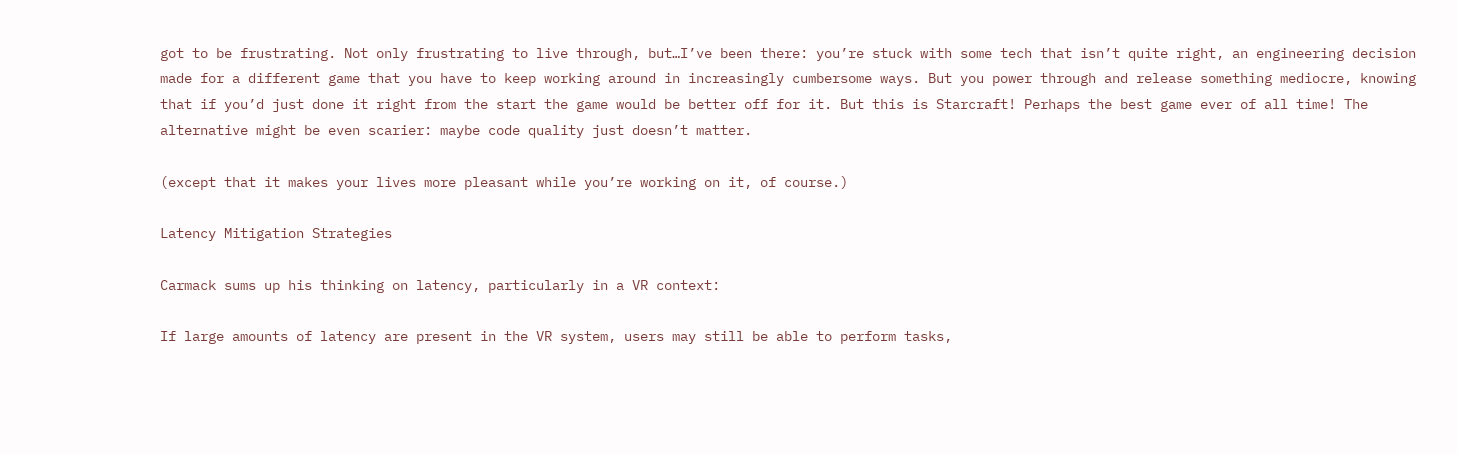got to be frustrating. Not only frustrating to live through, but…I’ve been there: you’re stuck with some tech that isn’t quite right, an engineering decision made for a different game that you have to keep working around in increasingly cumbersome ways. But you power through and release something mediocre, knowing that if you’d just done it right from the start the game would be better off for it. But this is Starcraft! Perhaps the best game ever of all time! The alternative might be even scarier: maybe code quality just doesn’t matter.

(except that it makes your lives more pleasant while you’re working on it, of course.)

Latency Mitigation Strategies

Carmack sums up his thinking on latency, particularly in a VR context:

If large amounts of latency are present in the VR system, users may still be able to perform tasks,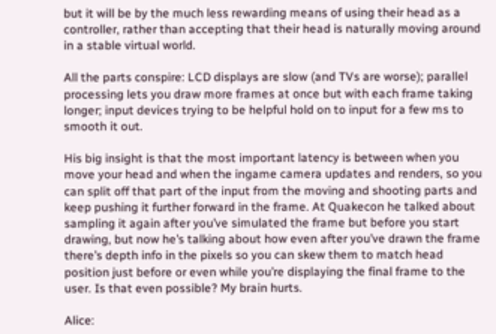but it will be by the much less rewarding means of using their head as a controller, rather than accepting that their head is naturally moving around in a stable virtual world.

All the parts conspire: LCD displays are slow (and TVs are worse); parallel processing lets you draw more frames at once but with each frame taking longer; input devices trying to be helpful hold on to input for a few ms to smooth it out.

His big insight is that the most important latency is between when you move your head and when the ingame camera updates and renders, so you can split off that part of the input from the moving and shooting parts and keep pushing it further forward in the frame. At Quakecon he talked about sampling it again after you’ve simulated the frame but before you start drawing, but now he’s talking about how even after you’ve drawn the frame there’s depth info in the pixels so you can skew them to match head position just before or even while you’re displaying the final frame to the user. Is that even possible? My brain hurts.

Alice: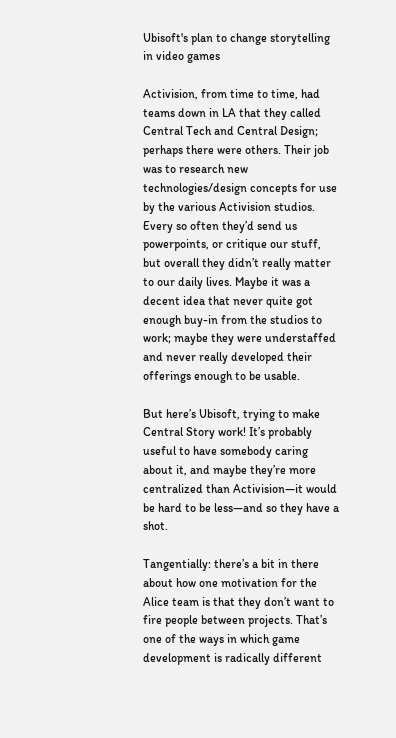Ubisoft's plan to change storytelling in video games

Activision, from time to time, had teams down in LA that they called Central Tech and Central Design; perhaps there were others. Their job was to research new technologies/design concepts for use by the various Activision studios. Every so often they’d send us powerpoints, or critique our stuff, but overall they didn’t really matter to our daily lives. Maybe it was a decent idea that never quite got enough buy-in from the studios to work; maybe they were understaffed and never really developed their offerings enough to be usable.

But here’s Ubisoft, trying to make Central Story work! It’s probably useful to have somebody caring about it, and maybe they’re more centralized than Activision—it would be hard to be less—and so they have a shot.

Tangentially: there’s a bit in there about how one motivation for the Alice team is that they don’t want to fire people between projects. That’s one of the ways in which game development is radically different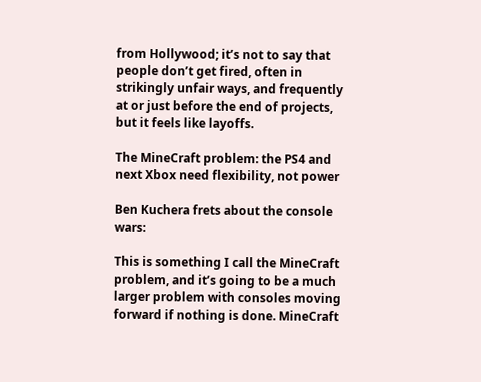from Hollywood; it’s not to say that people don’t get fired, often in strikingly unfair ways, and frequently at or just before the end of projects, but it feels like layoffs.

The MineCraft problem: the PS4 and next Xbox need flexibility, not power

Ben Kuchera frets about the console wars:

This is something I call the MineCraft problem, and it’s going to be a much larger problem with consoles moving forward if nothing is done. MineCraft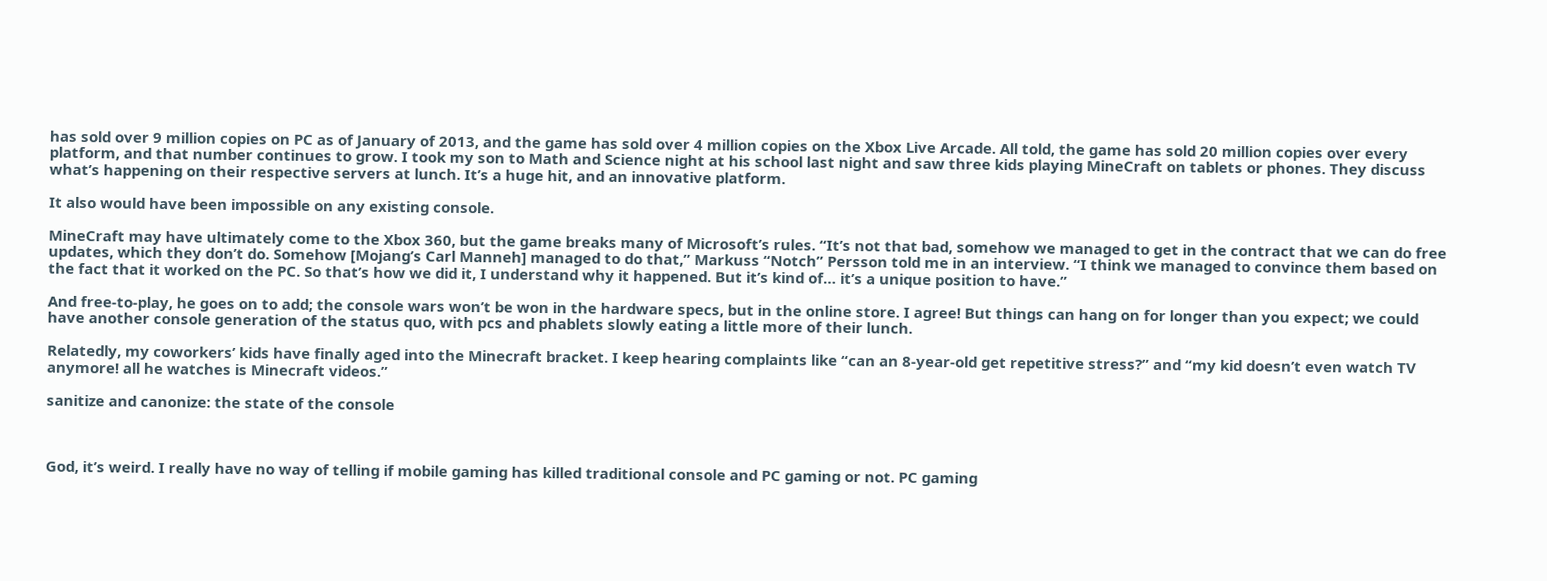has sold over 9 million copies on PC as of January of 2013, and the game has sold over 4 million copies on the Xbox Live Arcade. All told, the game has sold 20 million copies over every platform, and that number continues to grow. I took my son to Math and Science night at his school last night and saw three kids playing MineCraft on tablets or phones. They discuss what’s happening on their respective servers at lunch. It’s a huge hit, and an innovative platform.

It also would have been impossible on any existing console.

MineCraft may have ultimately come to the Xbox 360, but the game breaks many of Microsoft’s rules. “It’s not that bad, somehow we managed to get in the contract that we can do free updates, which they don’t do. Somehow [Mojang’s Carl Manneh] managed to do that,” Markuss “Notch” Persson told me in an interview. “I think we managed to convince them based on the fact that it worked on the PC. So that’s how we did it, I understand why it happened. But it’s kind of… it’s a unique position to have.”

And free-to-play, he goes on to add; the console wars won’t be won in the hardware specs, but in the online store. I agree! But things can hang on for longer than you expect; we could have another console generation of the status quo, with pcs and phablets slowly eating a little more of their lunch.

Relatedly, my coworkers’ kids have finally aged into the Minecraft bracket. I keep hearing complaints like “can an 8-year-old get repetitive stress?” and “my kid doesn’t even watch TV anymore! all he watches is Minecraft videos.”

sanitize and canonize: the state of the console



God, it’s weird. I really have no way of telling if mobile gaming has killed traditional console and PC gaming or not. PC gaming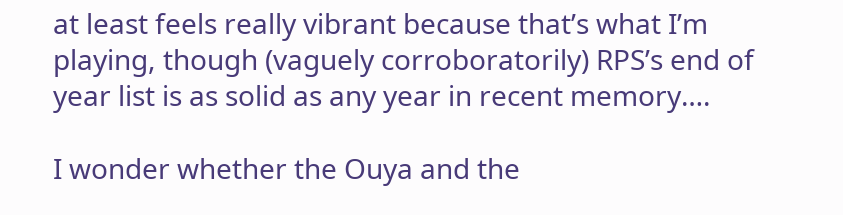at least feels really vibrant because that’s what I’m playing, though (vaguely corroboratorily) RPS’s end of year list is as solid as any year in recent memory….

I wonder whether the Ouya and the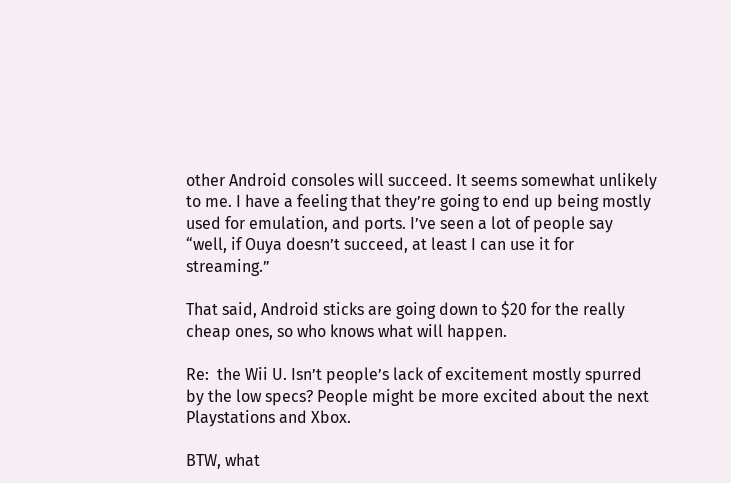other Android consoles will succeed. It seems somewhat unlikely to me. I have a feeling that they’re going to end up being mostly used for emulation, and ports. I’ve seen a lot of people say “well, if Ouya doesn’t succeed, at least I can use it for streaming.”

That said, Android sticks are going down to $20 for the really cheap ones, so who knows what will happen.

Re:  the Wii U. Isn’t people’s lack of excitement mostly spurred by the low specs? People might be more excited about the next Playstations and Xbox.

BTW, what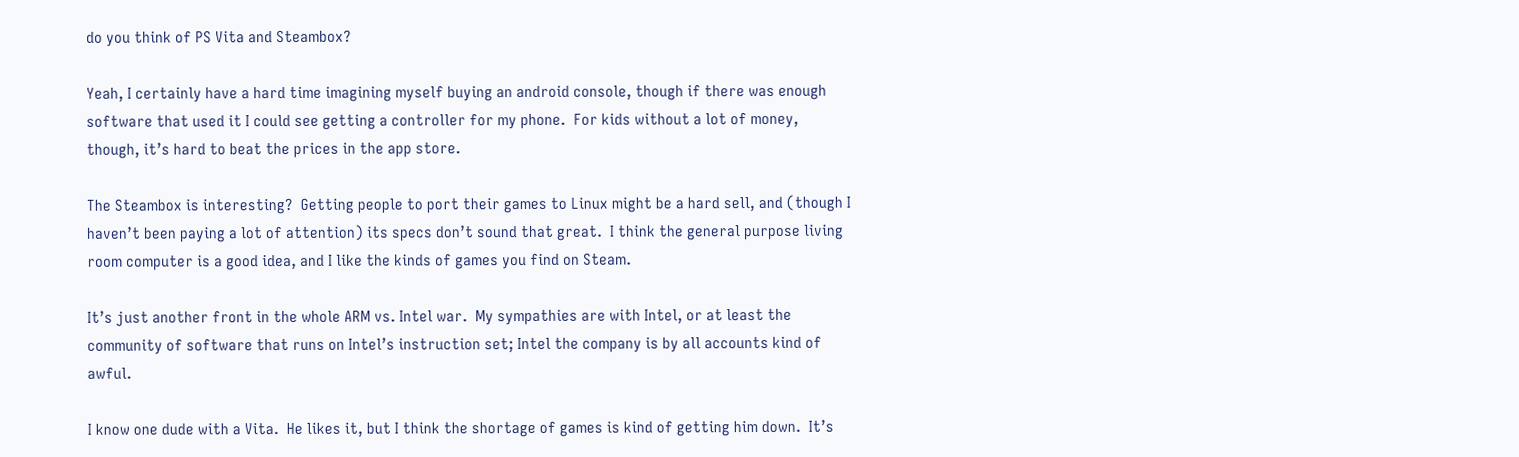do you think of PS Vita and Steambox?

Yeah, I certainly have a hard time imagining myself buying an android console, though if there was enough software that used it I could see getting a controller for my phone.  For kids without a lot of money, though, it’s hard to beat the prices in the app store.

The Steambox is interesting?  Getting people to port their games to Linux might be a hard sell, and (though I haven’t been paying a lot of attention) its specs don’t sound that great.  I think the general purpose living room computer is a good idea, and I like the kinds of games you find on Steam.

It’s just another front in the whole ARM vs. Intel war.  My sympathies are with Intel, or at least the community of software that runs on Intel’s instruction set; Intel the company is by all accounts kind of awful.

I know one dude with a Vita.  He likes it, but I think the shortage of games is kind of getting him down.  It’s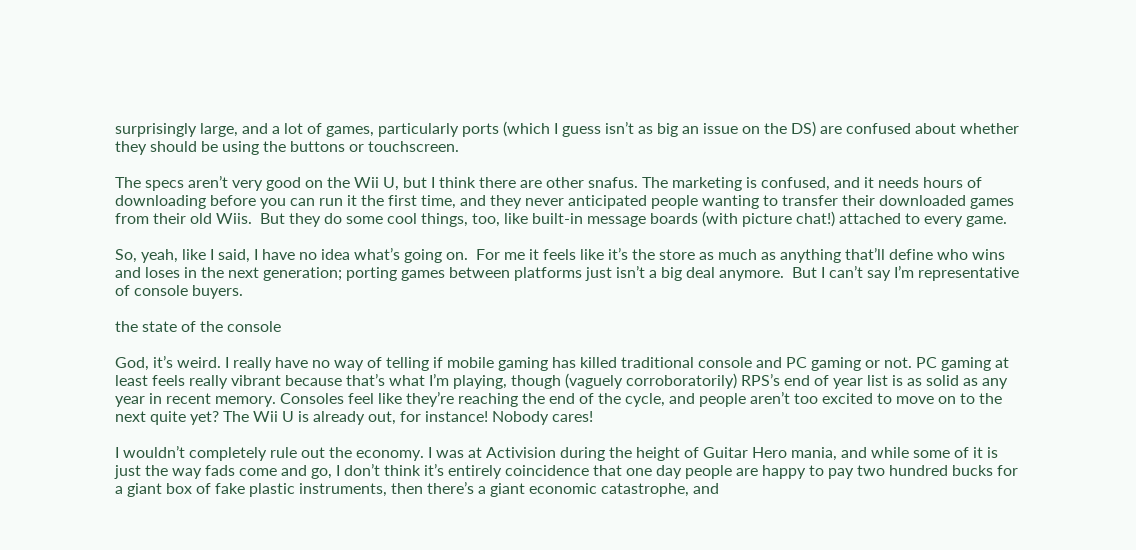surprisingly large, and a lot of games, particularly ports (which I guess isn’t as big an issue on the DS) are confused about whether they should be using the buttons or touchscreen.

The specs aren’t very good on the Wii U, but I think there are other snafus. The marketing is confused, and it needs hours of downloading before you can run it the first time, and they never anticipated people wanting to transfer their downloaded games from their old Wiis.  But they do some cool things, too, like built-in message boards (with picture chat!) attached to every game.

So, yeah, like I said, I have no idea what’s going on.  For me it feels like it’s the store as much as anything that’ll define who wins and loses in the next generation; porting games between platforms just isn’t a big deal anymore.  But I can’t say I’m representative of console buyers.

the state of the console

God, it’s weird. I really have no way of telling if mobile gaming has killed traditional console and PC gaming or not. PC gaming at least feels really vibrant because that’s what I’m playing, though (vaguely corroboratorily) RPS’s end of year list is as solid as any year in recent memory. Consoles feel like they’re reaching the end of the cycle, and people aren’t too excited to move on to the next quite yet? The Wii U is already out, for instance! Nobody cares!

I wouldn’t completely rule out the economy. I was at Activision during the height of Guitar Hero mania, and while some of it is just the way fads come and go, I don’t think it’s entirely coincidence that one day people are happy to pay two hundred bucks for a giant box of fake plastic instruments, then there’s a giant economic catastrophe, and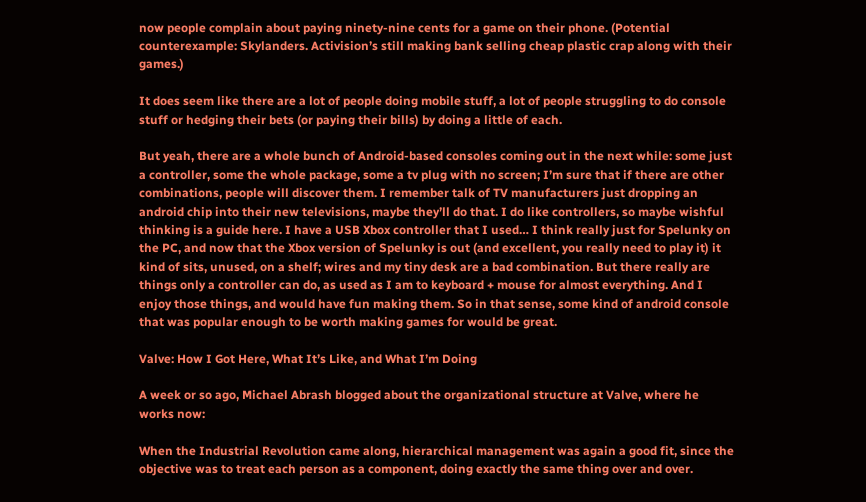now people complain about paying ninety-nine cents for a game on their phone. (Potential counterexample: Skylanders. Activision’s still making bank selling cheap plastic crap along with their games.)

It does seem like there are a lot of people doing mobile stuff, a lot of people struggling to do console stuff or hedging their bets (or paying their bills) by doing a little of each.

But yeah, there are a whole bunch of Android-based consoles coming out in the next while: some just a controller, some the whole package, some a tv plug with no screen; I’m sure that if there are other combinations, people will discover them. I remember talk of TV manufacturers just dropping an android chip into their new televisions, maybe they’ll do that. I do like controllers, so maybe wishful thinking is a guide here. I have a USB Xbox controller that I used… I think really just for Spelunky on the PC, and now that the Xbox version of Spelunky is out (and excellent, you really need to play it) it kind of sits, unused, on a shelf; wires and my tiny desk are a bad combination. But there really are things only a controller can do, as used as I am to keyboard + mouse for almost everything. And I enjoy those things, and would have fun making them. So in that sense, some kind of android console that was popular enough to be worth making games for would be great.

Valve: How I Got Here, What It’s Like, and What I’m Doing

A week or so ago, Michael Abrash blogged about the organizational structure at Valve, where he works now:

When the Industrial Revolution came along, hierarchical management was again a good fit, since the objective was to treat each person as a component, doing exactly the same thing over and over.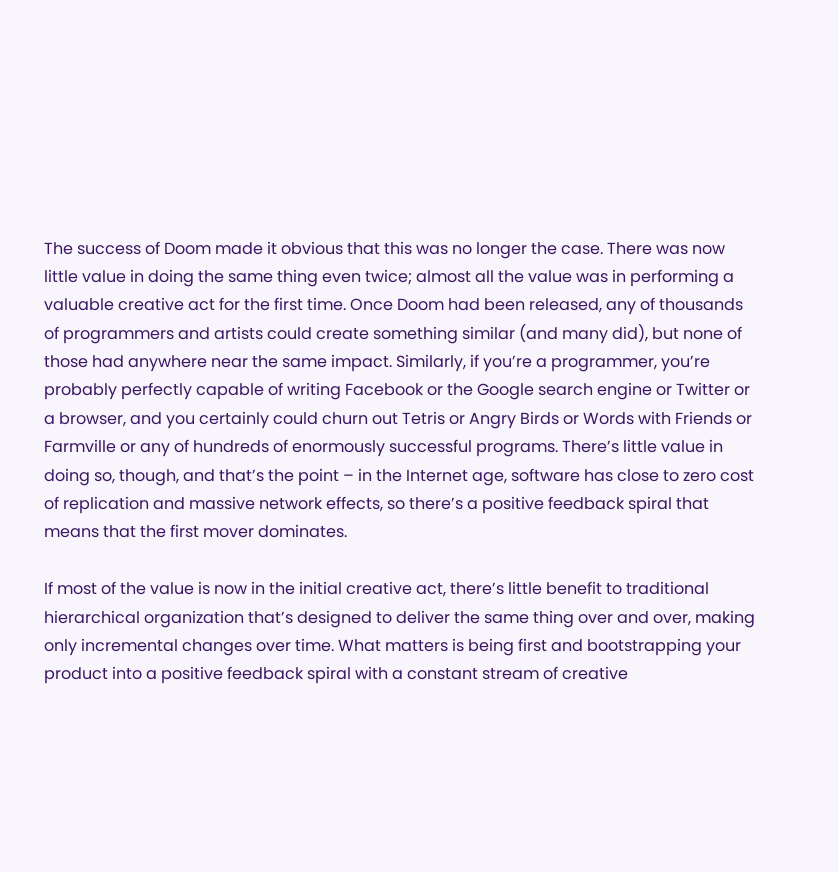The success of Doom made it obvious that this was no longer the case. There was now little value in doing the same thing even twice; almost all the value was in performing a valuable creative act for the first time. Once Doom had been released, any of thousands of programmers and artists could create something similar (and many did), but none of those had anywhere near the same impact. Similarly, if you’re a programmer, you’re probably perfectly capable of writing Facebook or the Google search engine or Twitter or a browser, and you certainly could churn out Tetris or Angry Birds or Words with Friends or Farmville or any of hundreds of enormously successful programs. There’s little value in doing so, though, and that’s the point – in the Internet age, software has close to zero cost of replication and massive network effects, so there’s a positive feedback spiral that means that the first mover dominates.

If most of the value is now in the initial creative act, there’s little benefit to traditional hierarchical organization that’s designed to deliver the same thing over and over, making only incremental changes over time. What matters is being first and bootstrapping your product into a positive feedback spiral with a constant stream of creative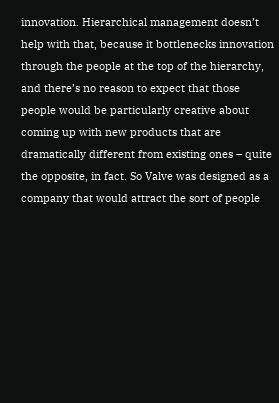innovation. Hierarchical management doesn’t help with that, because it bottlenecks innovation through the people at the top of the hierarchy, and there’s no reason to expect that those people would be particularly creative about coming up with new products that are dramatically different from existing ones – quite the opposite, in fact. So Valve was designed as a company that would attract the sort of people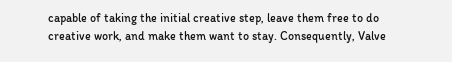capable of taking the initial creative step, leave them free to do creative work, and make them want to stay. Consequently, Valve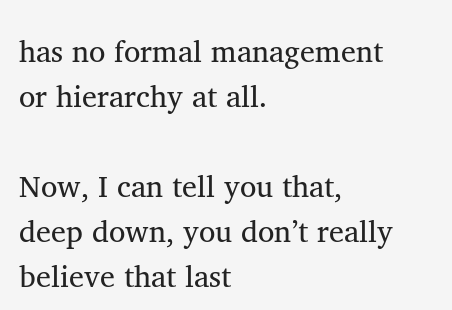has no formal management or hierarchy at all.

Now, I can tell you that, deep down, you don’t really believe that last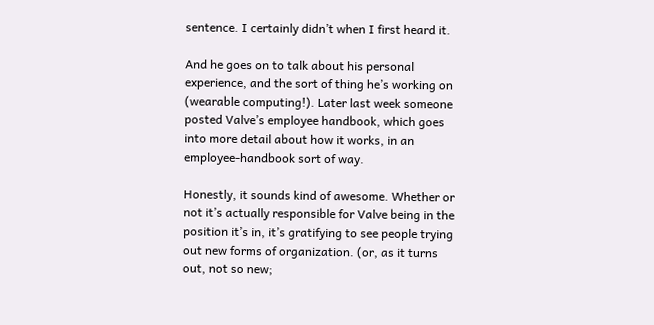sentence. I certainly didn’t when I first heard it.

And he goes on to talk about his personal experience, and the sort of thing he’s working on (wearable computing!). Later last week someone posted Valve’s employee handbook, which goes into more detail about how it works, in an employee-handbook sort of way.

Honestly, it sounds kind of awesome. Whether or not it’s actually responsible for Valve being in the position it’s in, it’s gratifying to see people trying out new forms of organization. (or, as it turns out, not so new;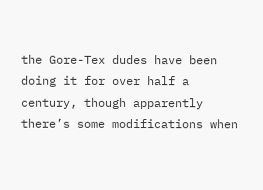the Gore-Tex dudes have been doing it for over half a century, though apparently there’s some modifications when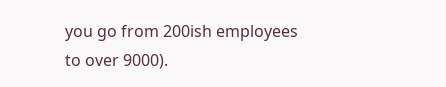you go from 200ish employees to over 9000).